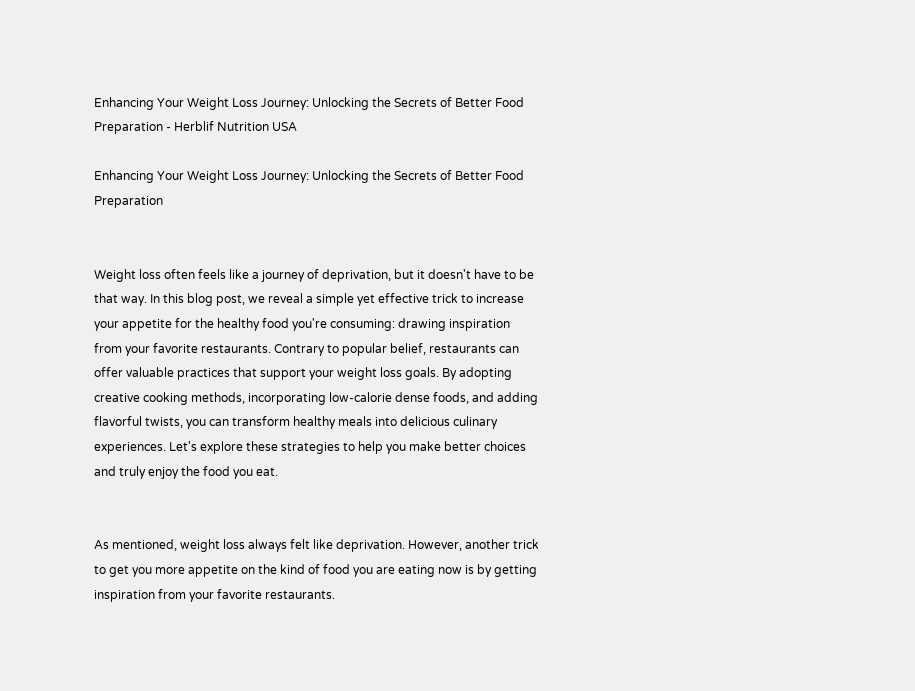Enhancing Your Weight Loss Journey: Unlocking the Secrets of Better Food Preparation - Herblif Nutrition USA

Enhancing Your Weight Loss Journey: Unlocking the Secrets of Better Food Preparation


Weight loss often feels like a journey of deprivation, but it doesn't have to be that way. In this blog post, we reveal a simple yet effective trick to increase your appetite for the healthy food you're consuming: drawing inspiration from your favorite restaurants. Contrary to popular belief, restaurants can offer valuable practices that support your weight loss goals. By adopting creative cooking methods, incorporating low-calorie dense foods, and adding flavorful twists, you can transform healthy meals into delicious culinary experiences. Let's explore these strategies to help you make better choices and truly enjoy the food you eat.


As mentioned, weight loss always felt like deprivation. However, another trick to get you more appetite on the kind of food you are eating now is by getting inspiration from your favorite restaurants.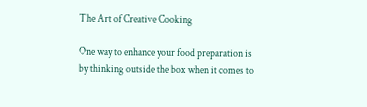The Art of Creative Cooking

One way to enhance your food preparation is by thinking outside the box when it comes to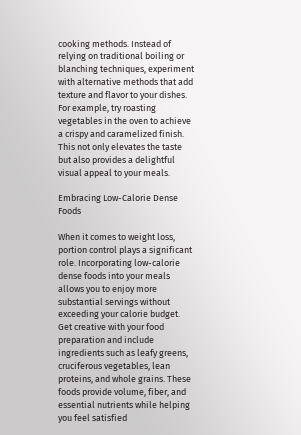cooking methods. Instead of relying on traditional boiling or blanching techniques, experiment with alternative methods that add texture and flavor to your dishes. For example, try roasting vegetables in the oven to achieve a crispy and caramelized finish. This not only elevates the taste but also provides a delightful visual appeal to your meals.

Embracing Low-Calorie Dense Foods

When it comes to weight loss, portion control plays a significant role. Incorporating low-calorie dense foods into your meals allows you to enjoy more substantial servings without exceeding your calorie budget. Get creative with your food preparation and include ingredients such as leafy greens, cruciferous vegetables, lean proteins, and whole grains. These foods provide volume, fiber, and essential nutrients while helping you feel satisfied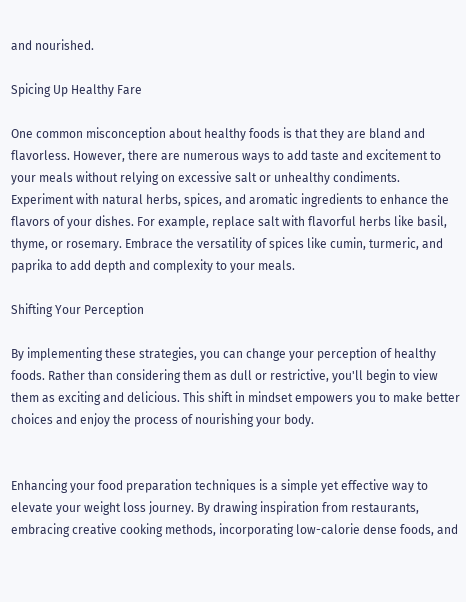and nourished.

Spicing Up Healthy Fare

One common misconception about healthy foods is that they are bland and flavorless. However, there are numerous ways to add taste and excitement to your meals without relying on excessive salt or unhealthy condiments. Experiment with natural herbs, spices, and aromatic ingredients to enhance the flavors of your dishes. For example, replace salt with flavorful herbs like basil, thyme, or rosemary. Embrace the versatility of spices like cumin, turmeric, and paprika to add depth and complexity to your meals.

Shifting Your Perception

By implementing these strategies, you can change your perception of healthy foods. Rather than considering them as dull or restrictive, you'll begin to view them as exciting and delicious. This shift in mindset empowers you to make better choices and enjoy the process of nourishing your body.


Enhancing your food preparation techniques is a simple yet effective way to elevate your weight loss journey. By drawing inspiration from restaurants, embracing creative cooking methods, incorporating low-calorie dense foods, and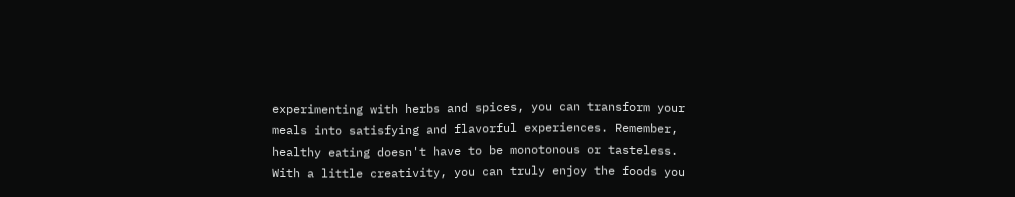experimenting with herbs and spices, you can transform your meals into satisfying and flavorful experiences. Remember, healthy eating doesn't have to be monotonous or tasteless. With a little creativity, you can truly enjoy the foods you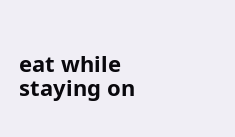eat while staying on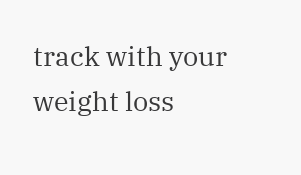track with your weight loss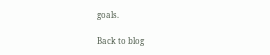goals.

Back to blog